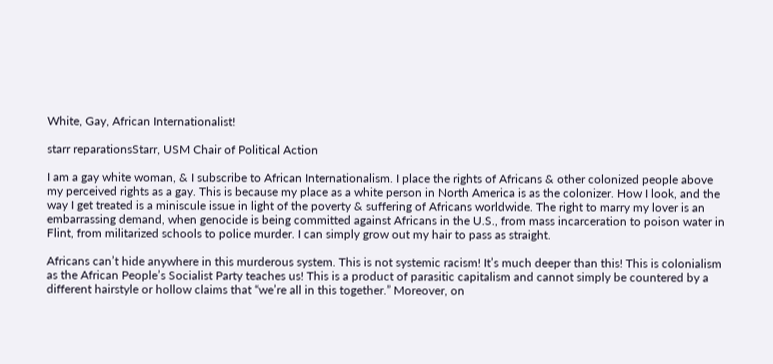White, Gay, African Internationalist!

starr reparationsStarr, USM Chair of Political Action

I am a gay white woman, & I subscribe to African Internationalism. I place the rights of Africans & other colonized people above my perceived rights as a gay. This is because my place as a white person in North America is as the colonizer. How I look, and the way I get treated is a miniscule issue in light of the poverty & suffering of Africans worldwide. The right to marry my lover is an embarrassing demand, when genocide is being committed against Africans in the U.S., from mass incarceration to poison water in Flint, from militarized schools to police murder. I can simply grow out my hair to pass as straight.

Africans can’t hide anywhere in this murderous system. This is not systemic racism! It’s much deeper than this! This is colonialism as the African People’s Socialist Party teaches us! This is a product of parasitic capitalism and cannot simply be countered by a different hairstyle or hollow claims that “we’re all in this together.” Moreover, on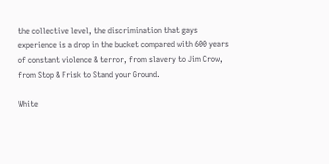the collective level, the discrimination that gays experience is a drop in the bucket compared with 600 years of constant violence & terror, from slavery to Jim Crow, from Stop & Frisk to Stand your Ground.

White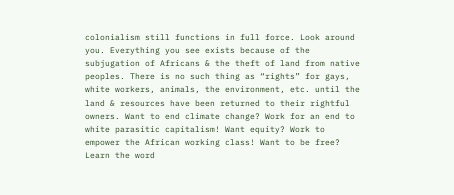colonialism still functions in full force. Look around you. Everything you see exists because of the subjugation of Africans & the theft of land from native peoples. There is no such thing as “rights” for gays, white workers, animals, the environment, etc. until the land & resources have been returned to their rightful owners. Want to end climate change? Work for an end to white parasitic capitalism! Want equity? Work to empower the African working class! Want to be free? Learn the word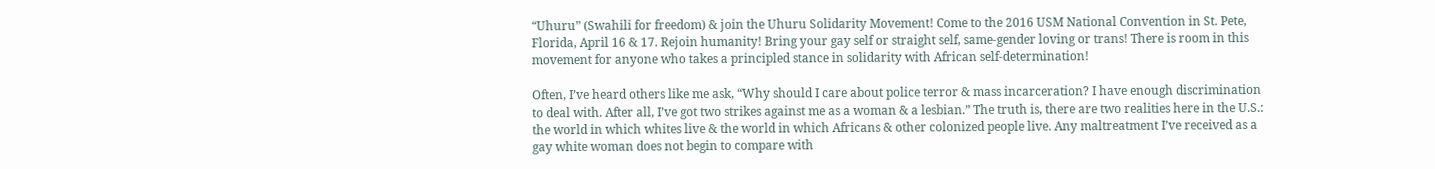“Uhuru” (Swahili for freedom) & join the Uhuru Solidarity Movement! Come to the 2016 USM National Convention in St. Pete, Florida, April 16 & 17. Rejoin humanity! Bring your gay self or straight self, same-gender loving or trans! There is room in this movement for anyone who takes a principled stance in solidarity with African self-determination!

Often, I’ve heard others like me ask, “Why should I care about police terror & mass incarceration? I have enough discrimination to deal with. After all, I’ve got two strikes against me as a woman & a lesbian.” The truth is, there are two realities here in the U.S.: the world in which whites live & the world in which Africans & other colonized people live. Any maltreatment I’ve received as a gay white woman does not begin to compare with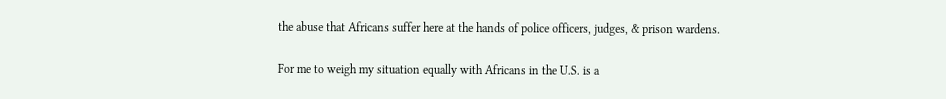the abuse that Africans suffer here at the hands of police officers, judges, & prison wardens.

For me to weigh my situation equally with Africans in the U.S. is a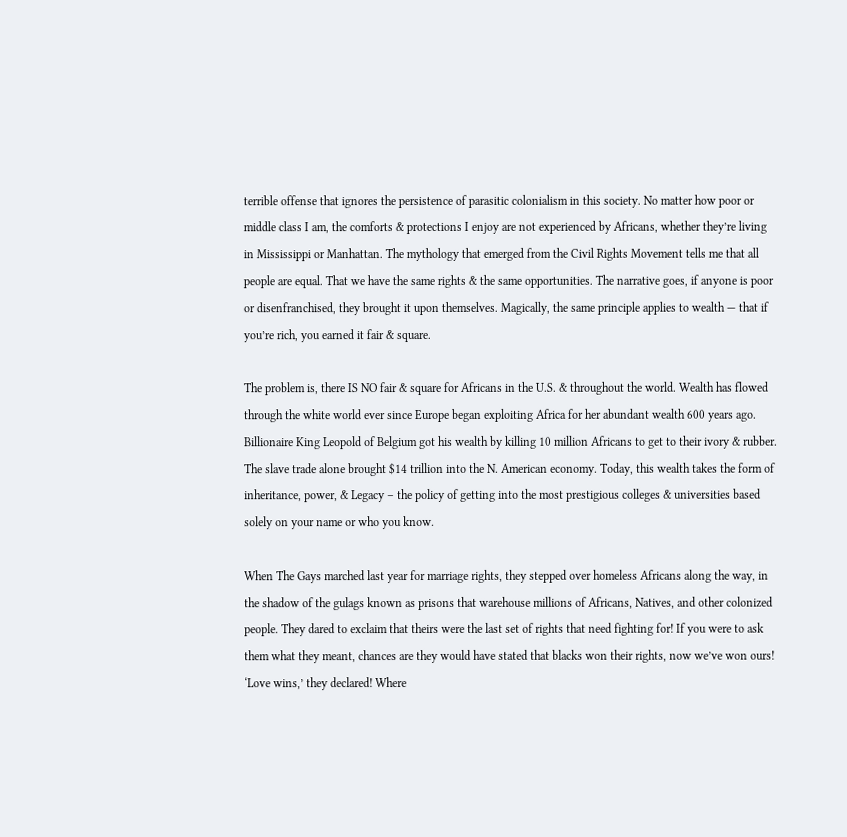terrible offense that ignores the persistence of parasitic colonialism in this society. No matter how poor or middle class I am, the comforts & protections I enjoy are not experienced by Africans, whether they’re living in Mississippi or Manhattan. The mythology that emerged from the Civil Rights Movement tells me that all people are equal. That we have the same rights & the same opportunities. The narrative goes, if anyone is poor or disenfranchised, they brought it upon themselves. Magically, the same principle applies to wealth — that if you’re rich, you earned it fair & square.

The problem is, there IS NO fair & square for Africans in the U.S. & throughout the world. Wealth has flowed through the white world ever since Europe began exploiting Africa for her abundant wealth 600 years ago. Billionaire King Leopold of Belgium got his wealth by killing 10 million Africans to get to their ivory & rubber. The slave trade alone brought $14 trillion into the N. American economy. Today, this wealth takes the form of inheritance, power, & Legacy – the policy of getting into the most prestigious colleges & universities based solely on your name or who you know.

When The Gays marched last year for marriage rights, they stepped over homeless Africans along the way, in the shadow of the gulags known as prisons that warehouse millions of Africans, Natives, and other colonized people. They dared to exclaim that theirs were the last set of rights that need fighting for! If you were to ask them what they meant, chances are they would have stated that blacks won their rights, now we’ve won ours! ‘Love wins,’ they declared! Where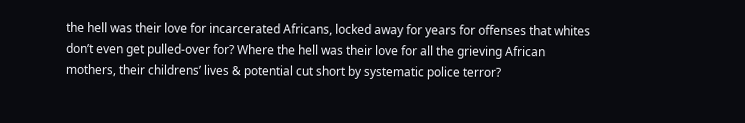the hell was their love for incarcerated Africans, locked away for years for offenses that whites don’t even get pulled-over for? Where the hell was their love for all the grieving African mothers, their childrens’ lives & potential cut short by systematic police terror?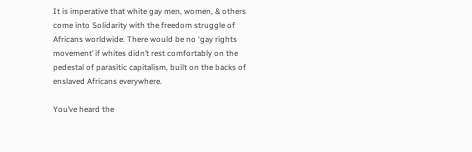It is imperative that white gay men, women, & others come into Solidarity with the freedom struggle of Africans worldwide. There would be no ‘gay rights movement’ if whites didn’t rest comfortably on the pedestal of parasitic capitalism, built on the backs of enslaved Africans everywhere.

You’ve heard the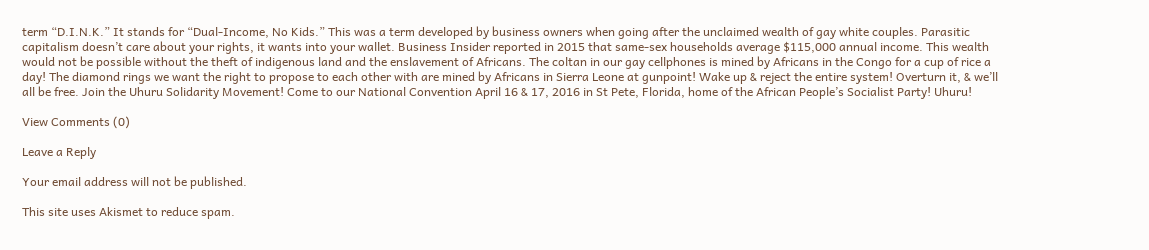term “D.I.N.K.” It stands for “Dual-Income, No Kids.” This was a term developed by business owners when going after the unclaimed wealth of gay white couples. Parasitic capitalism doesn’t care about your rights, it wants into your wallet. Business Insider reported in 2015 that same-sex households average $115,000 annual income. This wealth would not be possible without the theft of indigenous land and the enslavement of Africans. The coltan in our gay cellphones is mined by Africans in the Congo for a cup of rice a day! The diamond rings we want the right to propose to each other with are mined by Africans in Sierra Leone at gunpoint! Wake up & reject the entire system! Overturn it, & we’ll all be free. Join the Uhuru Solidarity Movement! Come to our National Convention April 16 & 17, 2016 in St Pete, Florida, home of the African People’s Socialist Party! Uhuru!

View Comments (0)

Leave a Reply

Your email address will not be published.

This site uses Akismet to reduce spam.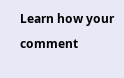Learn how your comment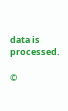data is processed.

©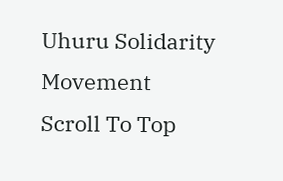Uhuru Solidarity Movement
Scroll To Top